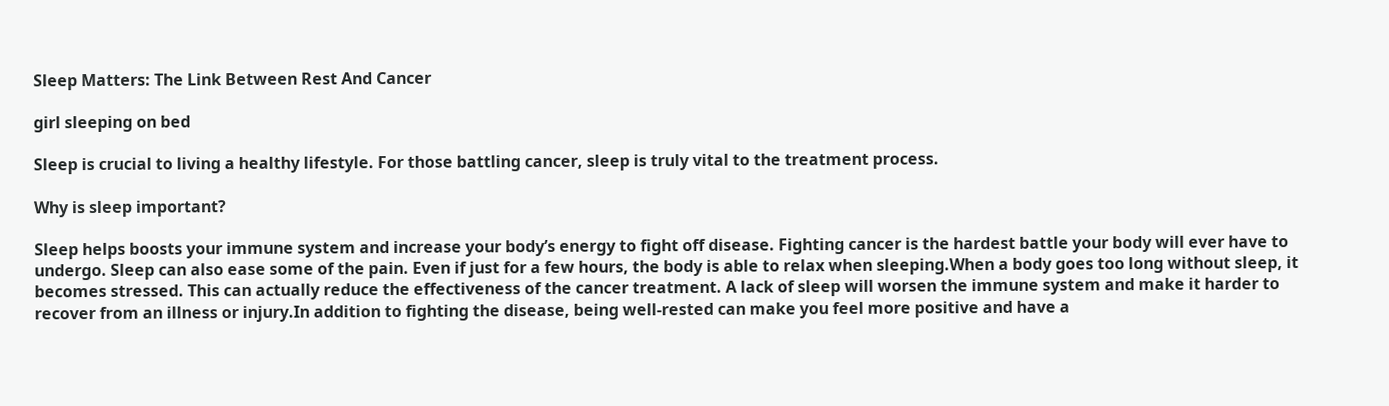Sleep Matters: The Link Between Rest And Cancer

girl sleeping on bed

Sleep is crucial to living a healthy lifestyle. For those battling cancer, sleep is truly vital to the treatment process.

Why is sleep important?

Sleep helps boosts your immune system and increase your body’s energy to fight off disease. Fighting cancer is the hardest battle your body will ever have to undergo. Sleep can also ease some of the pain. Even if just for a few hours, the body is able to relax when sleeping.When a body goes too long without sleep, it becomes stressed. This can actually reduce the effectiveness of the cancer treatment. A lack of sleep will worsen the immune system and make it harder to recover from an illness or injury.In addition to fighting the disease, being well-rested can make you feel more positive and have a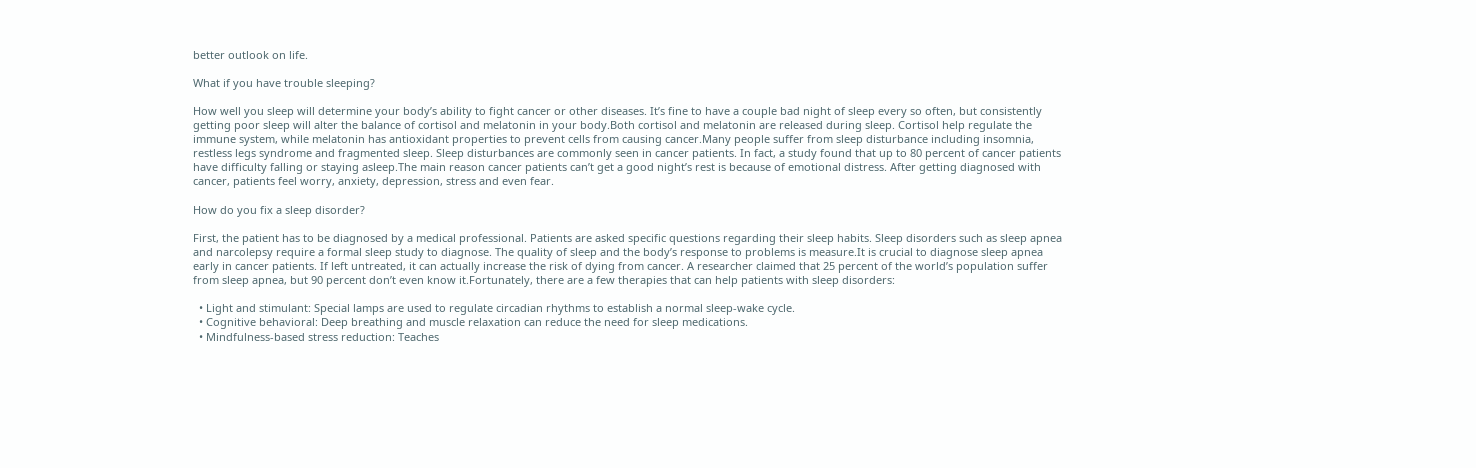better outlook on life.

What if you have trouble sleeping?

How well you sleep will determine your body’s ability to fight cancer or other diseases. It’s fine to have a couple bad night of sleep every so often, but consistently getting poor sleep will alter the balance of cortisol and melatonin in your body.Both cortisol and melatonin are released during sleep. Cortisol help regulate the immune system, while melatonin has antioxidant properties to prevent cells from causing cancer.Many people suffer from sleep disturbance including insomnia, restless legs syndrome and fragmented sleep. Sleep disturbances are commonly seen in cancer patients. In fact, a study found that up to 80 percent of cancer patients have difficulty falling or staying asleep.The main reason cancer patients can’t get a good night’s rest is because of emotional distress. After getting diagnosed with cancer, patients feel worry, anxiety, depression, stress and even fear.

How do you fix a sleep disorder?

First, the patient has to be diagnosed by a medical professional. Patients are asked specific questions regarding their sleep habits. Sleep disorders such as sleep apnea and narcolepsy require a formal sleep study to diagnose. The quality of sleep and the body’s response to problems is measure.It is crucial to diagnose sleep apnea early in cancer patients. If left untreated, it can actually increase the risk of dying from cancer. A researcher claimed that 25 percent of the world’s population suffer from sleep apnea, but 90 percent don’t even know it.Fortunately, there are a few therapies that can help patients with sleep disorders:

  • Light and stimulant: Special lamps are used to regulate circadian rhythms to establish a normal sleep-wake cycle.
  • Cognitive behavioral: Deep breathing and muscle relaxation can reduce the need for sleep medications.
  • Mindfulness-based stress reduction: Teaches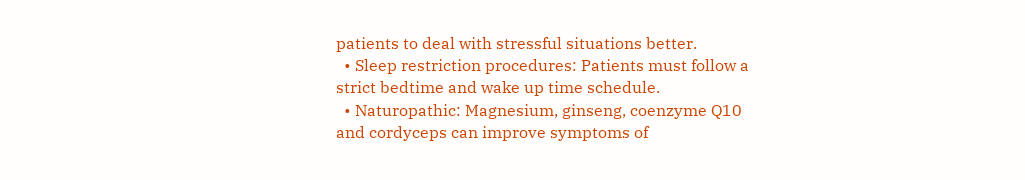patients to deal with stressful situations better.
  • Sleep restriction procedures: Patients must follow a strict bedtime and wake up time schedule.
  • Naturopathic: Magnesium, ginseng, coenzyme Q10 and cordyceps can improve symptoms of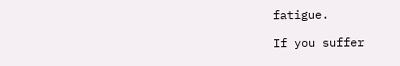fatigue.

If you suffer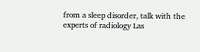from a sleep disorder, talk with the experts of radiology Las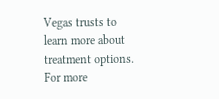Vegas trusts to learn more about treatment options. For more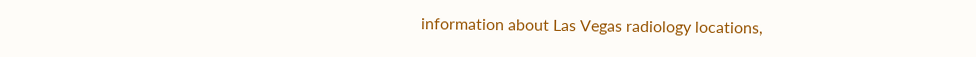information about Las Vegas radiology locations,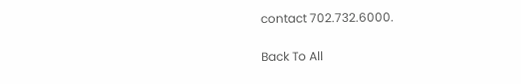contact 702.732.6000.

Back To All